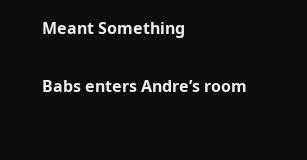Meant Something

Babs enters Andre’s room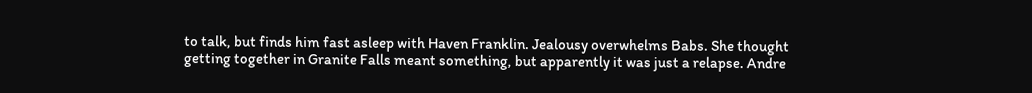to talk, but finds him fast asleep with Haven Franklin. Jealousy overwhelms Babs. She thought getting together in Granite Falls meant something, but apparently it was just a relapse. Andre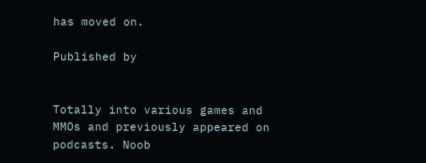has moved on.

Published by


Totally into various games and MMOs and previously appeared on podcasts. Noob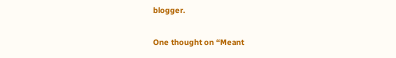blogger.

One thought on “Meant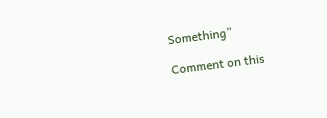Something”

Comment on this